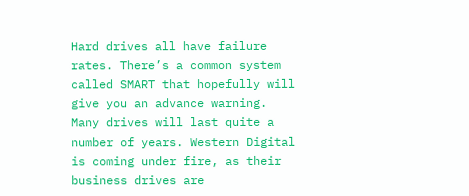Hard drives all have failure rates. There’s a common system called SMART that hopefully will give you an advance warning. Many drives will last quite a number of years. Western Digital is coming under fire, as their business drives are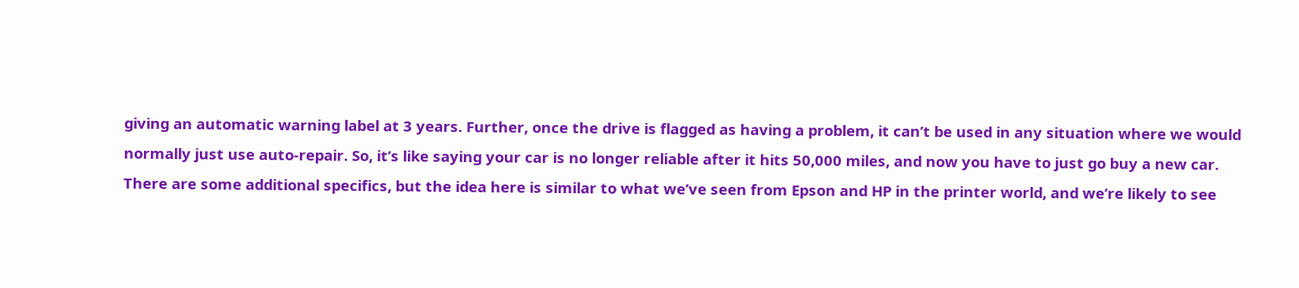giving an automatic warning label at 3 years. Further, once the drive is flagged as having a problem, it can’t be used in any situation where we would normally just use auto-repair. So, it’s like saying your car is no longer reliable after it hits 50,000 miles, and now you have to just go buy a new car. There are some additional specifics, but the idea here is similar to what we’ve seen from Epson and HP in the printer world, and we’re likely to see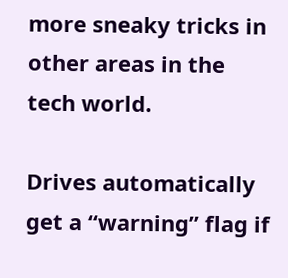more sneaky tricks in other areas in the tech world.

Drives automatically get a “warning” flag if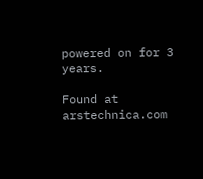powered on for 3 years.

Found at arstechnica.com